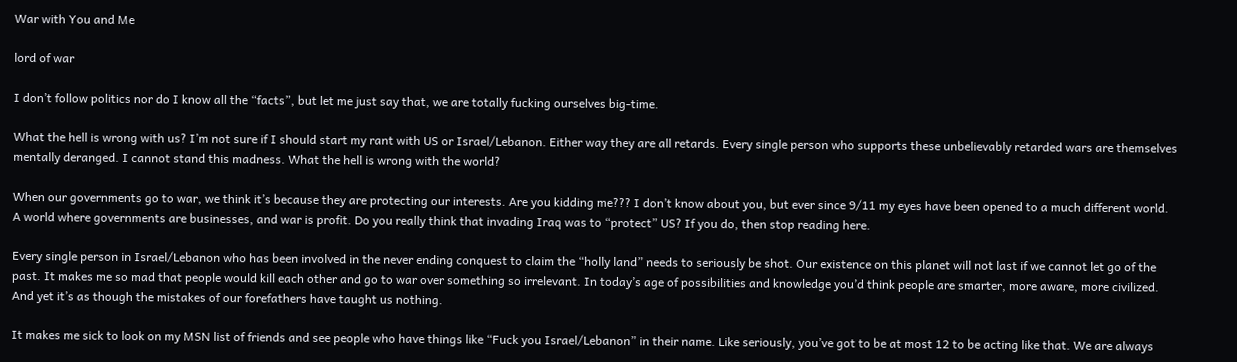War with You and Me

lord of war

I don’t follow politics nor do I know all the “facts”, but let me just say that, we are totally fucking ourselves big-time.

What the hell is wrong with us? I’m not sure if I should start my rant with US or Israel/Lebanon. Either way they are all retards. Every single person who supports these unbelievably retarded wars are themselves mentally deranged. I cannot stand this madness. What the hell is wrong with the world?

When our governments go to war, we think it’s because they are protecting our interests. Are you kidding me??? I don’t know about you, but ever since 9/11 my eyes have been opened to a much different world. A world where governments are businesses, and war is profit. Do you really think that invading Iraq was to “protect” US? If you do, then stop reading here.

Every single person in Israel/Lebanon who has been involved in the never ending conquest to claim the “holly land” needs to seriously be shot. Our existence on this planet will not last if we cannot let go of the past. It makes me so mad that people would kill each other and go to war over something so irrelevant. In today’s age of possibilities and knowledge you’d think people are smarter, more aware, more civilized. And yet it’s as though the mistakes of our forefathers have taught us nothing.

It makes me sick to look on my MSN list of friends and see people who have things like “Fuck you Israel/Lebanon” in their name. Like seriously, you’ve got to be at most 12 to be acting like that. We are always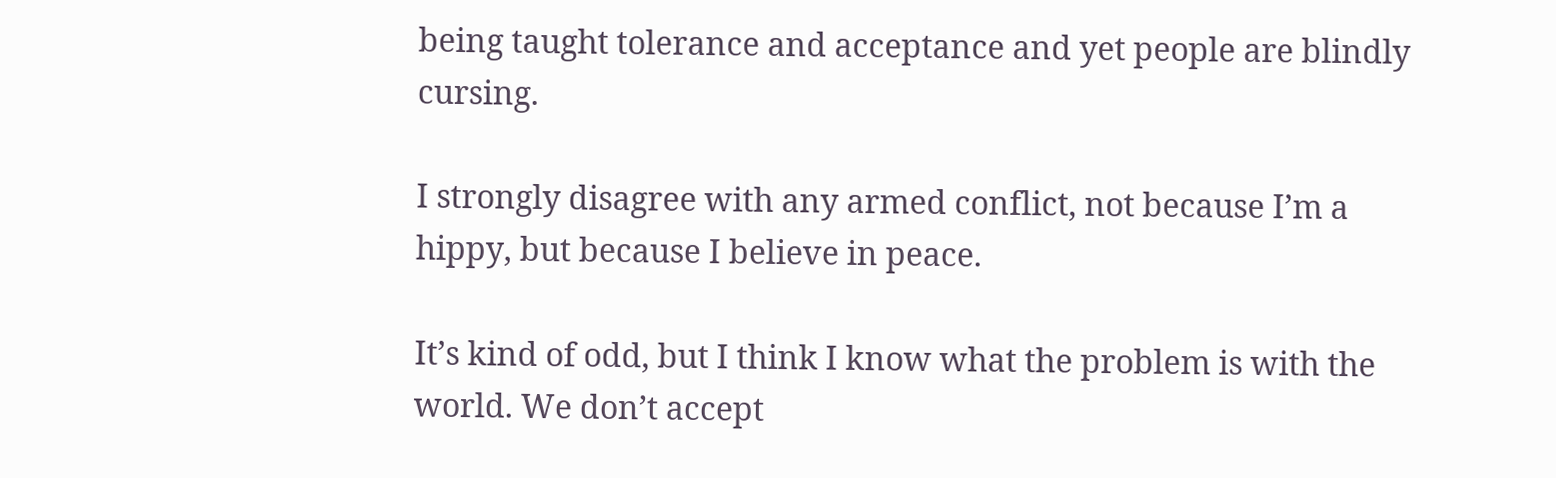being taught tolerance and acceptance and yet people are blindly cursing.

I strongly disagree with any armed conflict, not because I’m a hippy, but because I believe in peace.

It’s kind of odd, but I think I know what the problem is with the world. We don’t accept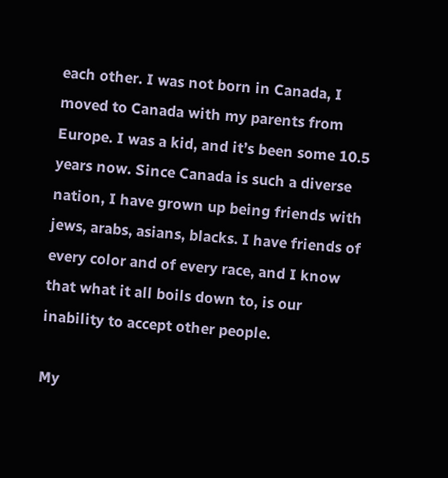each other. I was not born in Canada, I moved to Canada with my parents from Europe. I was a kid, and it’s been some 10.5 years now. Since Canada is such a diverse nation, I have grown up being friends with jews, arabs, asians, blacks. I have friends of every color and of every race, and I know that what it all boils down to, is our inability to accept other people.

My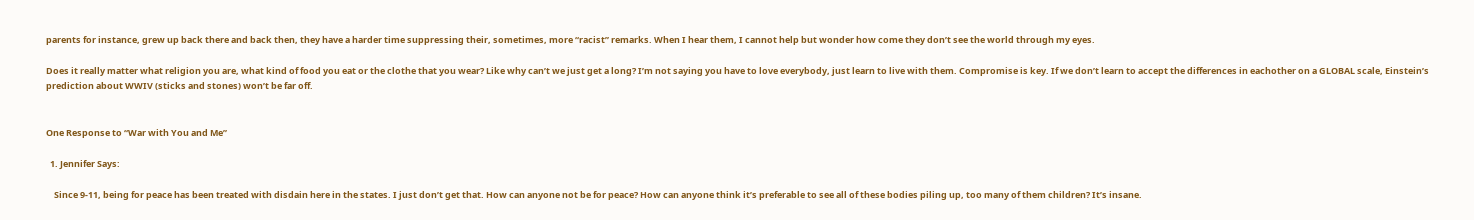parents for instance, grew up back there and back then, they have a harder time suppressing their, sometimes, more “racist” remarks. When I hear them, I cannot help but wonder how come they don’t see the world through my eyes.

Does it really matter what religion you are, what kind of food you eat or the clothe that you wear? Like why can’t we just get a long? I’m not saying you have to love everybody, just learn to live with them. Compromise is key. If we don’t learn to accept the differences in eachother on a GLOBAL scale, Einstein’s prediction about WWIV (sticks and stones) won’t be far off.


One Response to “War with You and Me”

  1. Jennifer Says:

    Since 9-11, being for peace has been treated with disdain here in the states. I just don’t get that. How can anyone not be for peace? How can anyone think it’s preferable to see all of these bodies piling up, too many of them children? It’s insane.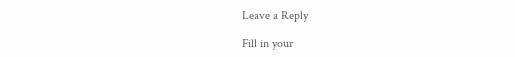Leave a Reply

Fill in your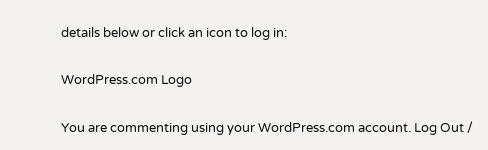details below or click an icon to log in:

WordPress.com Logo

You are commenting using your WordPress.com account. Log Out /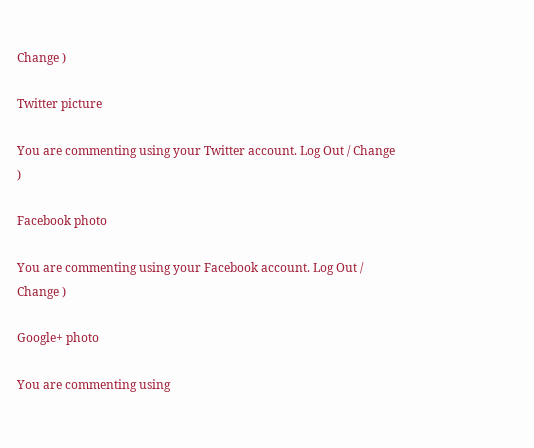Change )

Twitter picture

You are commenting using your Twitter account. Log Out / Change )

Facebook photo

You are commenting using your Facebook account. Log Out / Change )

Google+ photo

You are commenting using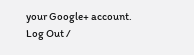your Google+ account. Log Out /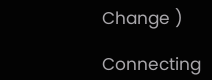Change )

Connecting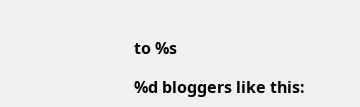to %s

%d bloggers like this: